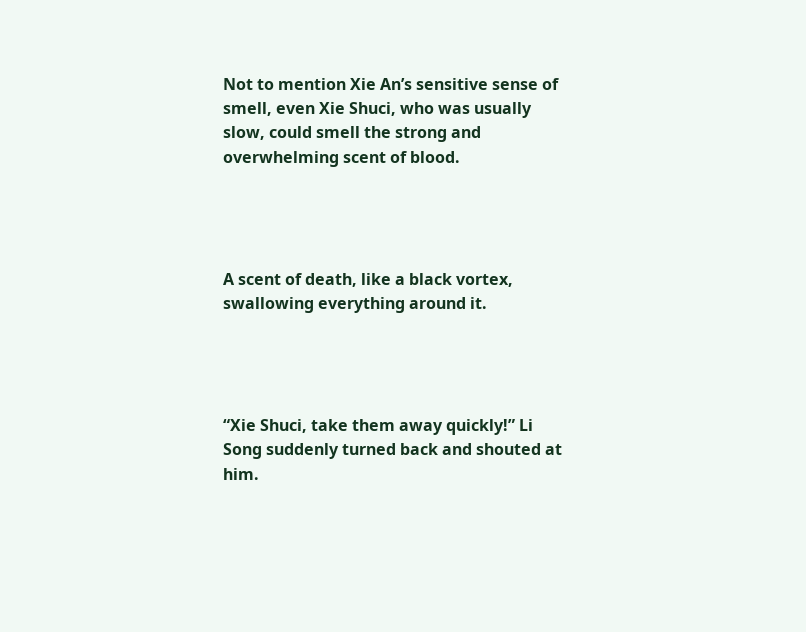Not to mention Xie An’s sensitive sense of smell, even Xie Shuci, who was usually slow, could smell the strong and overwhelming scent of blood.




A scent of death, like a black vortex, swallowing everything around it.




“Xie Shuci, take them away quickly!” Li Song suddenly turned back and shouted at him.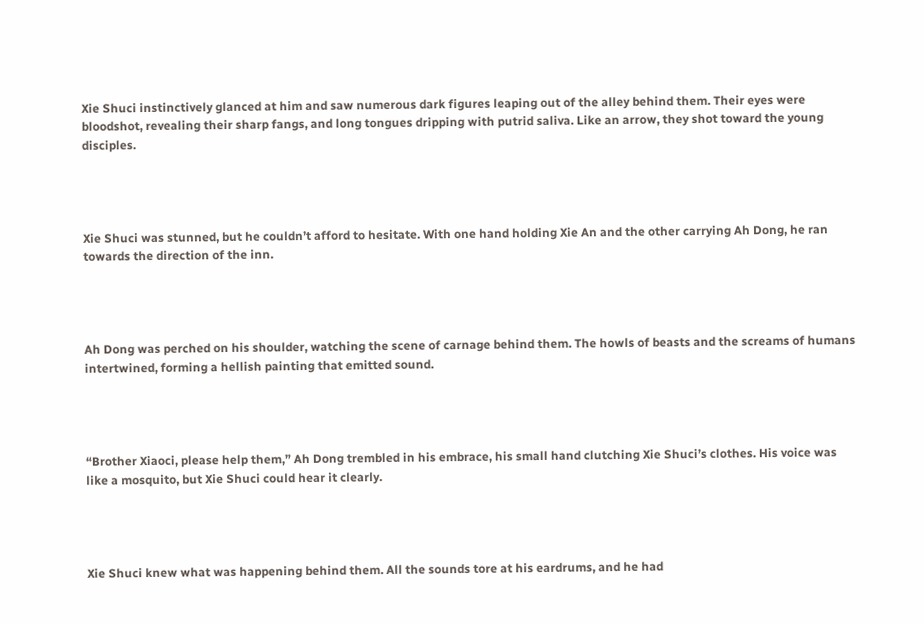Xie Shuci instinctively glanced at him and saw numerous dark figures leaping out of the alley behind them. Their eyes were bloodshot, revealing their sharp fangs, and long tongues dripping with putrid saliva. Like an arrow, they shot toward the young disciples.




Xie Shuci was stunned, but he couldn’t afford to hesitate. With one hand holding Xie An and the other carrying Ah Dong, he ran towards the direction of the inn.




Ah Dong was perched on his shoulder, watching the scene of carnage behind them. The howls of beasts and the screams of humans intertwined, forming a hellish painting that emitted sound.




“Brother Xiaoci, please help them,” Ah Dong trembled in his embrace, his small hand clutching Xie Shuci’s clothes. His voice was like a mosquito, but Xie Shuci could hear it clearly.




Xie Shuci knew what was happening behind them. All the sounds tore at his eardrums, and he had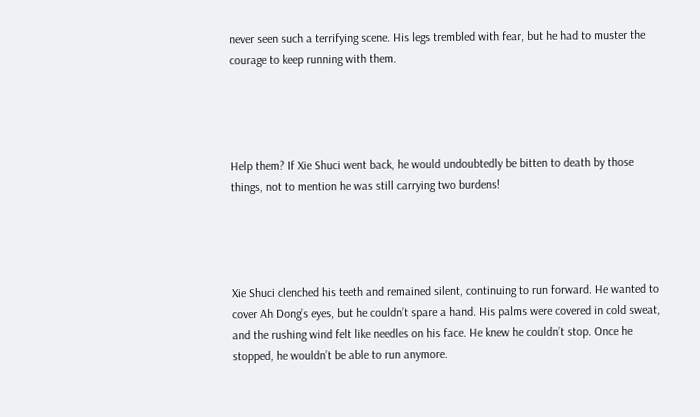never seen such a terrifying scene. His legs trembled with fear, but he had to muster the courage to keep running with them.




Help them? If Xie Shuci went back, he would undoubtedly be bitten to death by those things, not to mention he was still carrying two burdens!




Xie Shuci clenched his teeth and remained silent, continuing to run forward. He wanted to cover Ah Dong’s eyes, but he couldn’t spare a hand. His palms were covered in cold sweat, and the rushing wind felt like needles on his face. He knew he couldn’t stop. Once he stopped, he wouldn’t be able to run anymore.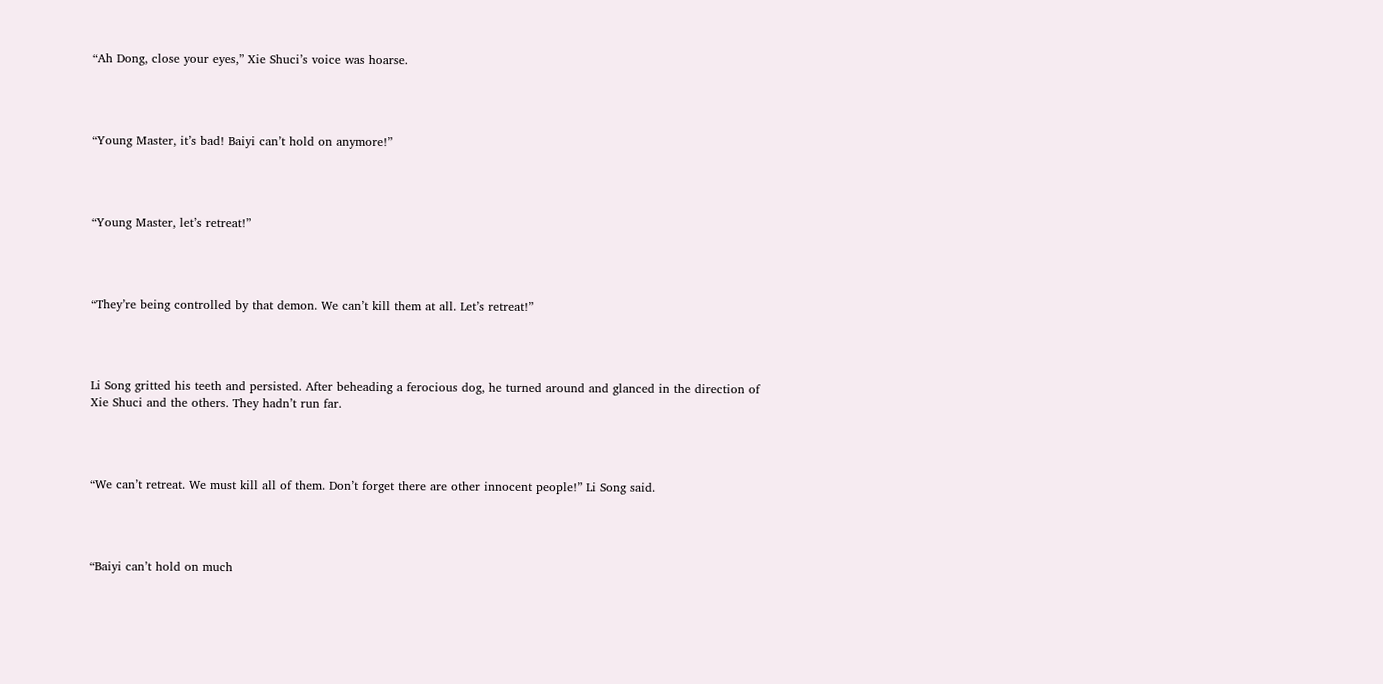“Ah Dong, close your eyes,” Xie Shuci’s voice was hoarse.




“Young Master, it’s bad! Baiyi can’t hold on anymore!”




“Young Master, let’s retreat!”




“They’re being controlled by that demon. We can’t kill them at all. Let’s retreat!”




Li Song gritted his teeth and persisted. After beheading a ferocious dog, he turned around and glanced in the direction of Xie Shuci and the others. They hadn’t run far.




“We can’t retreat. We must kill all of them. Don’t forget there are other innocent people!” Li Song said.




“Baiyi can’t hold on much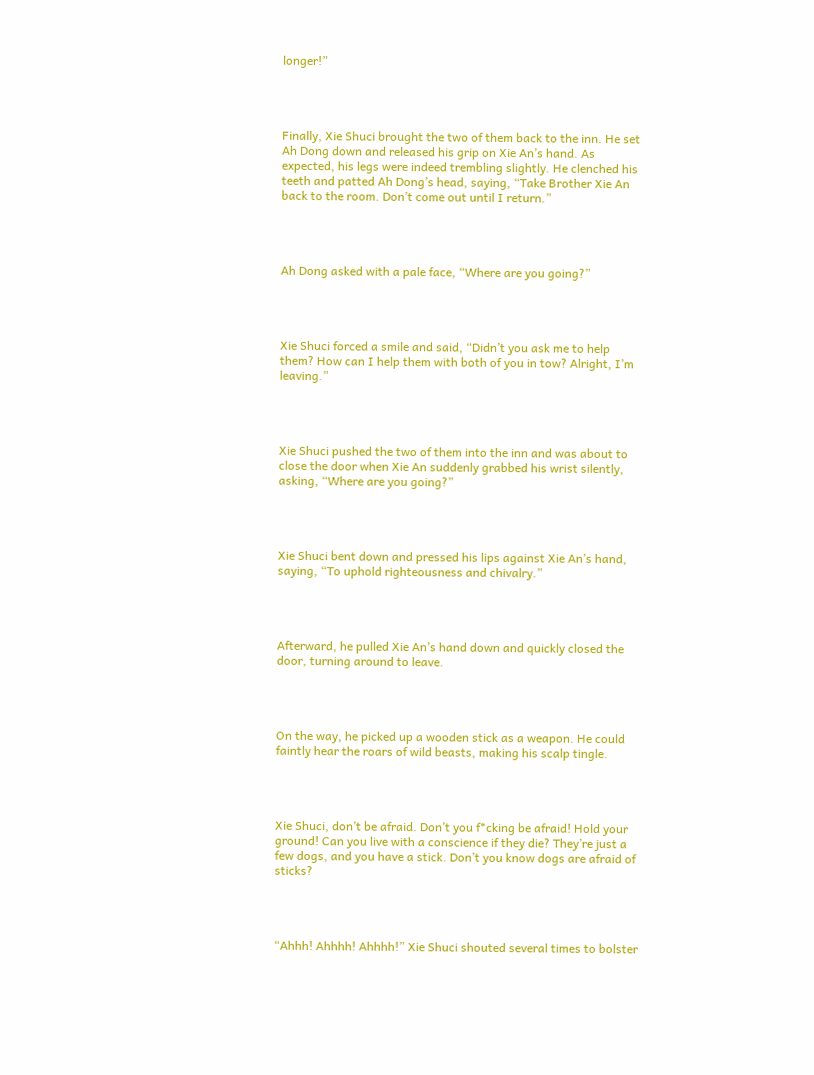longer!”




Finally, Xie Shuci brought the two of them back to the inn. He set Ah Dong down and released his grip on Xie An’s hand. As expected, his legs were indeed trembling slightly. He clenched his teeth and patted Ah Dong’s head, saying, “Take Brother Xie An back to the room. Don’t come out until I return.”




Ah Dong asked with a pale face, “Where are you going?”




Xie Shuci forced a smile and said, “Didn’t you ask me to help them? How can I help them with both of you in tow? Alright, I’m leaving.”




Xie Shuci pushed the two of them into the inn and was about to close the door when Xie An suddenly grabbed his wrist silently, asking, “Where are you going?”




Xie Shuci bent down and pressed his lips against Xie An’s hand, saying, “To uphold righteousness and chivalry.”




Afterward, he pulled Xie An’s hand down and quickly closed the door, turning around to leave.




On the way, he picked up a wooden stick as a weapon. He could faintly hear the roars of wild beasts, making his scalp tingle.




Xie Shuci, don’t be afraid. Don’t you f*cking be afraid! Hold your ground! Can you live with a conscience if they die? They’re just a few dogs, and you have a stick. Don’t you know dogs are afraid of sticks?




“Ahhh! Ahhhh! Ahhhh!” Xie Shuci shouted several times to bolster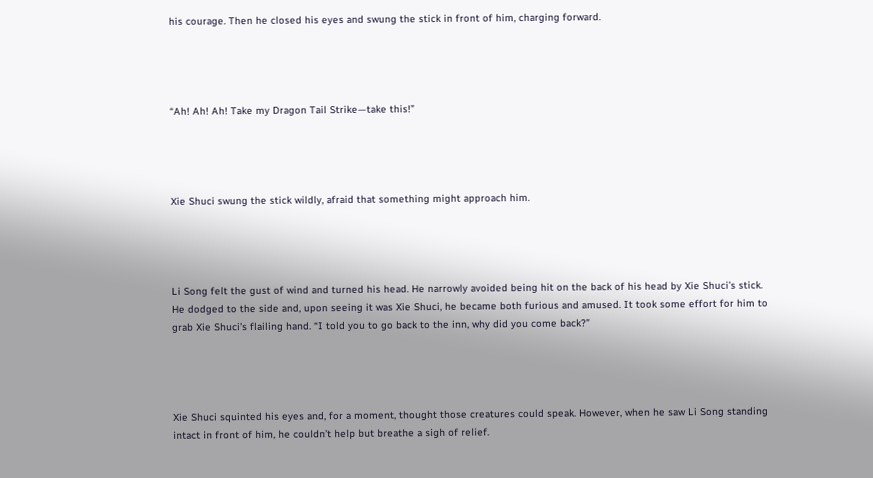his courage. Then he closed his eyes and swung the stick in front of him, charging forward.




“Ah! Ah! Ah! Take my Dragon Tail Strike—take this!”




Xie Shuci swung the stick wildly, afraid that something might approach him.




Li Song felt the gust of wind and turned his head. He narrowly avoided being hit on the back of his head by Xie Shuci’s stick. He dodged to the side and, upon seeing it was Xie Shuci, he became both furious and amused. It took some effort for him to grab Xie Shuci’s flailing hand. “I told you to go back to the inn, why did you come back?”




Xie Shuci squinted his eyes and, for a moment, thought those creatures could speak. However, when he saw Li Song standing intact in front of him, he couldn’t help but breathe a sigh of relief.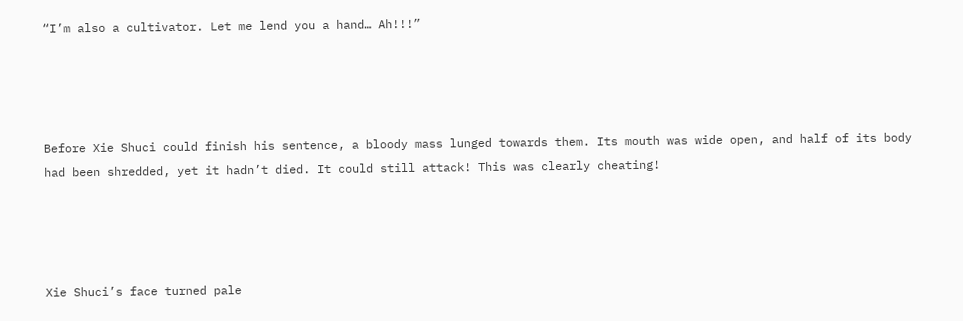“I’m also a cultivator. Let me lend you a hand… Ah!!!”




Before Xie Shuci could finish his sentence, a bloody mass lunged towards them. Its mouth was wide open, and half of its body had been shredded, yet it hadn’t died. It could still attack! This was clearly cheating!




Xie Shuci’s face turned pale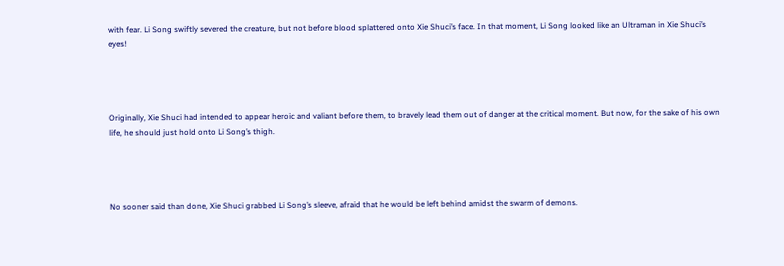with fear. Li Song swiftly severed the creature, but not before blood splattered onto Xie Shuci’s face. In that moment, Li Song looked like an Ultraman in Xie Shuci’s eyes!




Originally, Xie Shuci had intended to appear heroic and valiant before them, to bravely lead them out of danger at the critical moment. But now, for the sake of his own life, he should just hold onto Li Song’s thigh.




No sooner said than done, Xie Shuci grabbed Li Song’s sleeve, afraid that he would be left behind amidst the swarm of demons.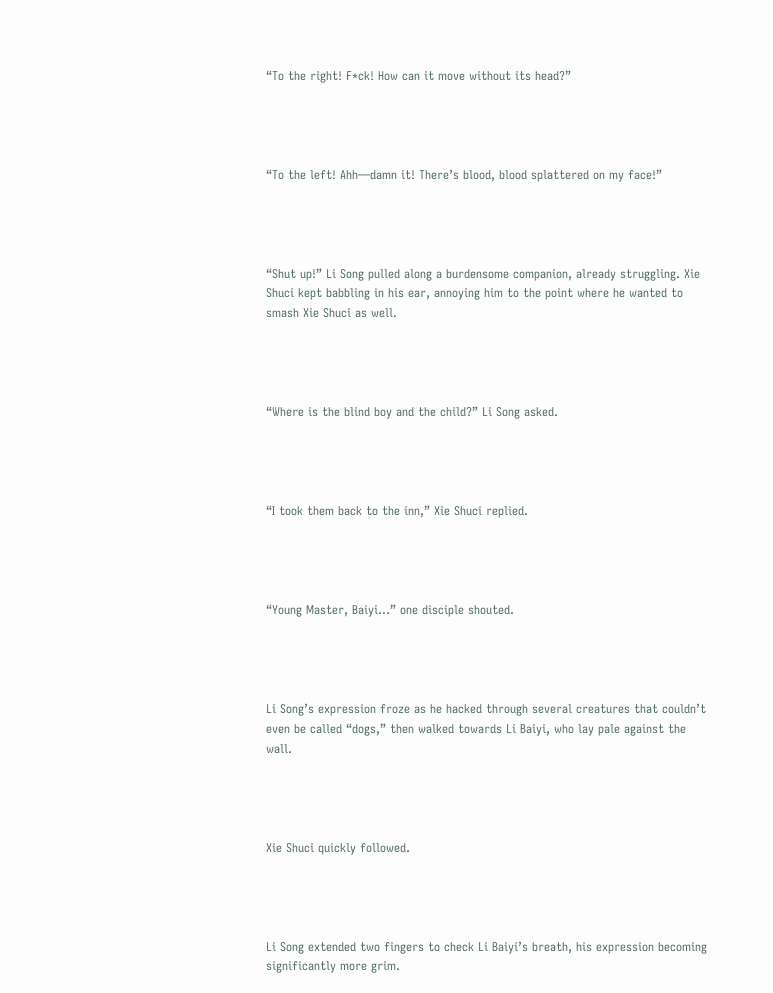“To the right! F*ck! How can it move without its head?”




“To the left! Ahh—damn it! There’s blood, blood splattered on my face!”




“Shut up!” Li Song pulled along a burdensome companion, already struggling. Xie Shuci kept babbling in his ear, annoying him to the point where he wanted to smash Xie Shuci as well.




“Where is the blind boy and the child?” Li Song asked.




“I took them back to the inn,” Xie Shuci replied.




“Young Master, Baiyi…” one disciple shouted.




Li Song’s expression froze as he hacked through several creatures that couldn’t even be called “dogs,” then walked towards Li Baiyi, who lay pale against the wall.




Xie Shuci quickly followed.




Li Song extended two fingers to check Li Baiyi’s breath, his expression becoming significantly more grim.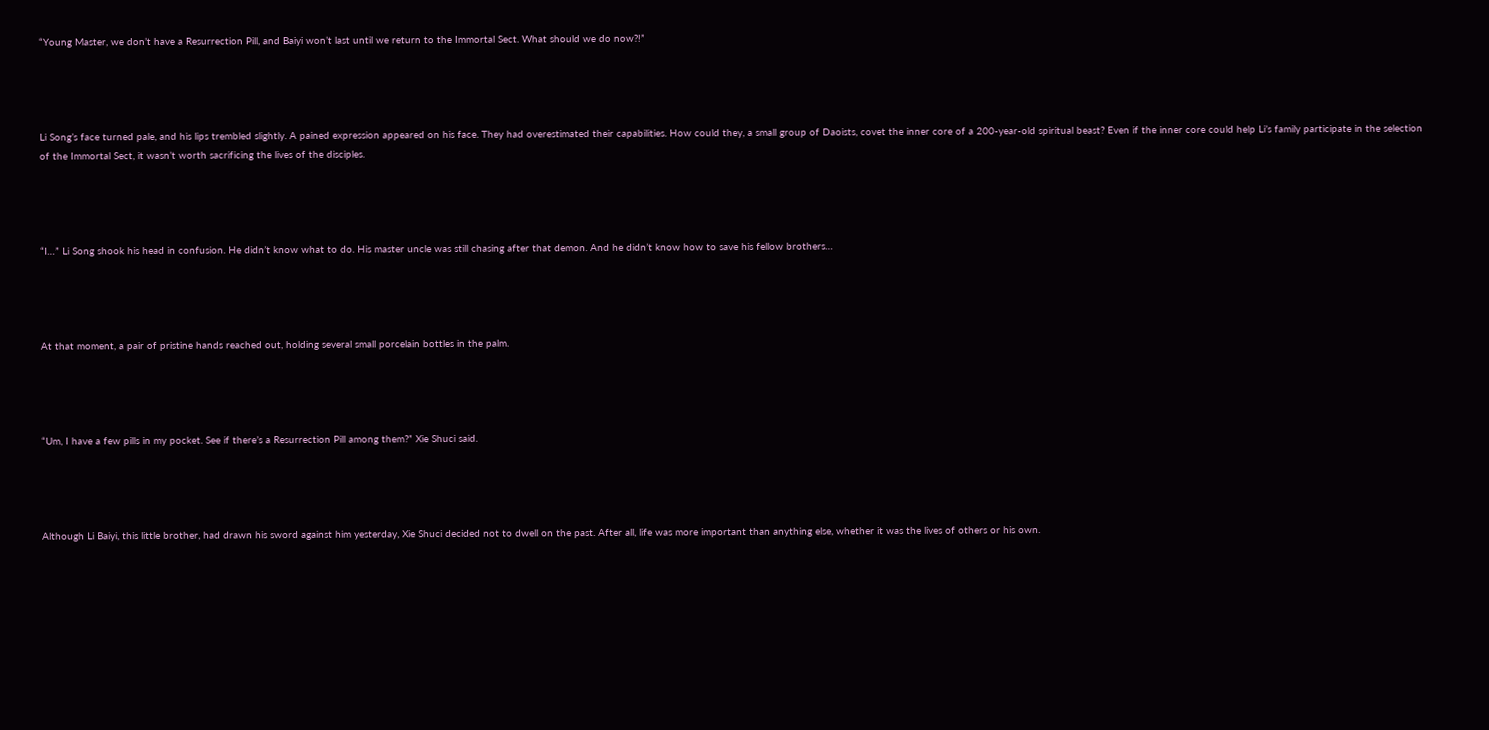“Young Master, we don’t have a Resurrection Pill, and Baiyi won’t last until we return to the Immortal Sect. What should we do now?!”




Li Song’s face turned pale, and his lips trembled slightly. A pained expression appeared on his face. They had overestimated their capabilities. How could they, a small group of Daoists, covet the inner core of a 200-year-old spiritual beast? Even if the inner core could help Li’s family participate in the selection of the Immortal Sect, it wasn’t worth sacrificing the lives of the disciples.




“I…” Li Song shook his head in confusion. He didn’t know what to do. His master uncle was still chasing after that demon. And he didn’t know how to save his fellow brothers…




At that moment, a pair of pristine hands reached out, holding several small porcelain bottles in the palm.




“Um, I have a few pills in my pocket. See if there’s a Resurrection Pill among them?” Xie Shuci said.




Although Li Baiyi, this little brother, had drawn his sword against him yesterday, Xie Shuci decided not to dwell on the past. After all, life was more important than anything else, whether it was the lives of others or his own.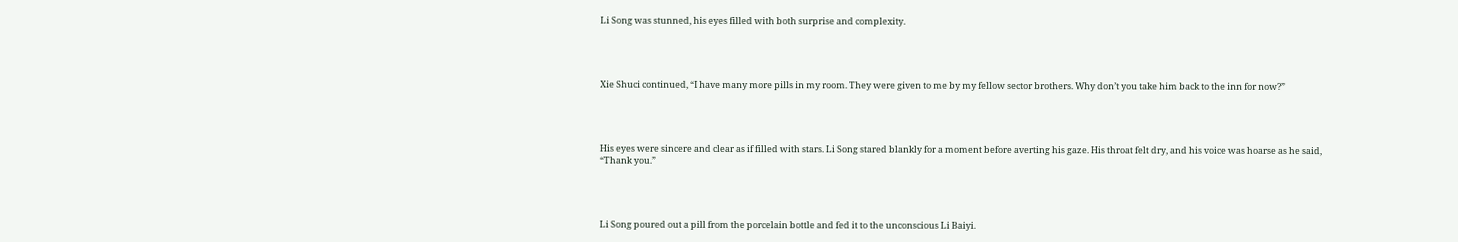Li Song was stunned, his eyes filled with both surprise and complexity.




Xie Shuci continued, “I have many more pills in my room. They were given to me by my fellow sector brothers. Why don’t you take him back to the inn for now?”




His eyes were sincere and clear as if filled with stars. Li Song stared blankly for a moment before averting his gaze. His throat felt dry, and his voice was hoarse as he said, “Thank you.”




Li Song poured out a pill from the porcelain bottle and fed it to the unconscious Li Baiyi.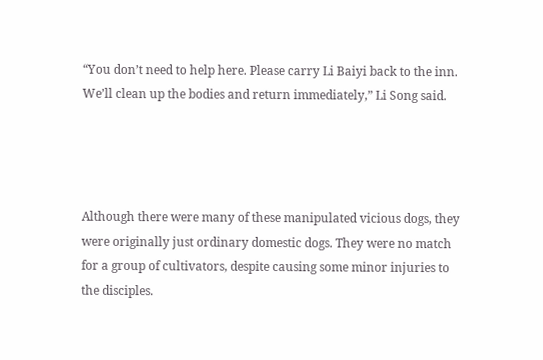“You don’t need to help here. Please carry Li Baiyi back to the inn. We’ll clean up the bodies and return immediately,” Li Song said.




Although there were many of these manipulated vicious dogs, they were originally just ordinary domestic dogs. They were no match for a group of cultivators, despite causing some minor injuries to the disciples.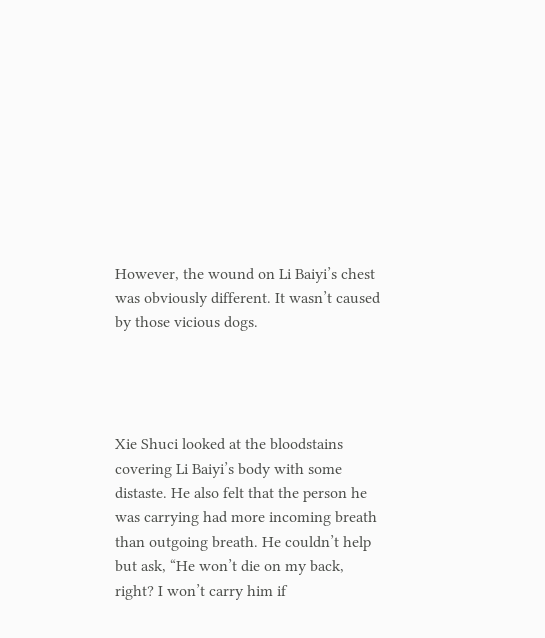However, the wound on Li Baiyi’s chest was obviously different. It wasn’t caused by those vicious dogs.




Xie Shuci looked at the bloodstains covering Li Baiyi’s body with some distaste. He also felt that the person he was carrying had more incoming breath than outgoing breath. He couldn’t help but ask, “He won’t die on my back, right? I won’t carry him if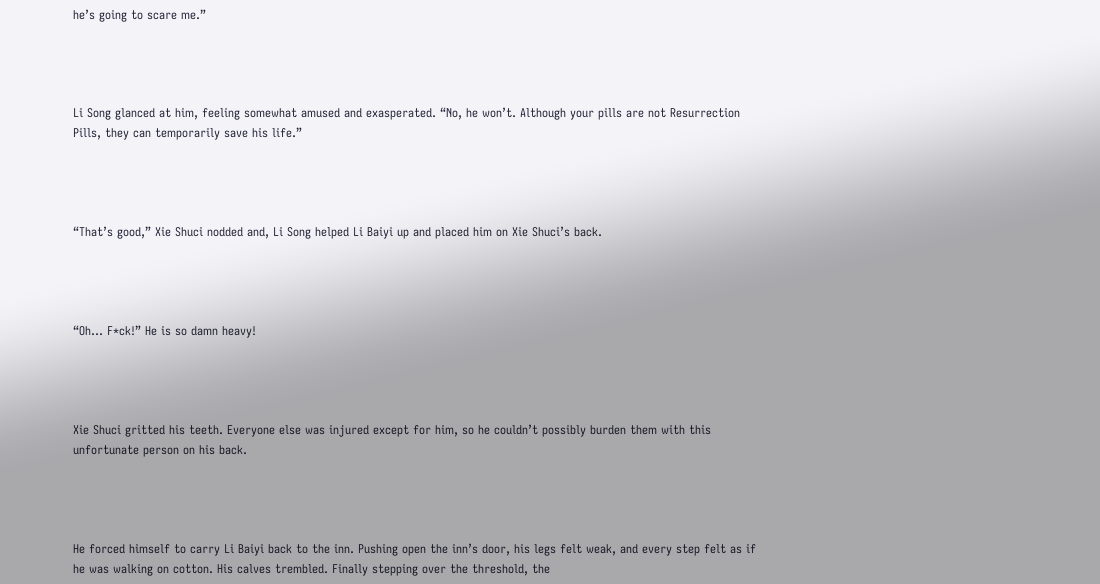he’s going to scare me.”




Li Song glanced at him, feeling somewhat amused and exasperated. “No, he won’t. Although your pills are not Resurrection Pills, they can temporarily save his life.”




“That’s good,” Xie Shuci nodded and, Li Song helped Li Baiyi up and placed him on Xie Shuci’s back.




“Oh… F*ck!” He is so damn heavy!




Xie Shuci gritted his teeth. Everyone else was injured except for him, so he couldn’t possibly burden them with this unfortunate person on his back.




He forced himself to carry Li Baiyi back to the inn. Pushing open the inn’s door, his legs felt weak, and every step felt as if he was walking on cotton. His calves trembled. Finally stepping over the threshold, the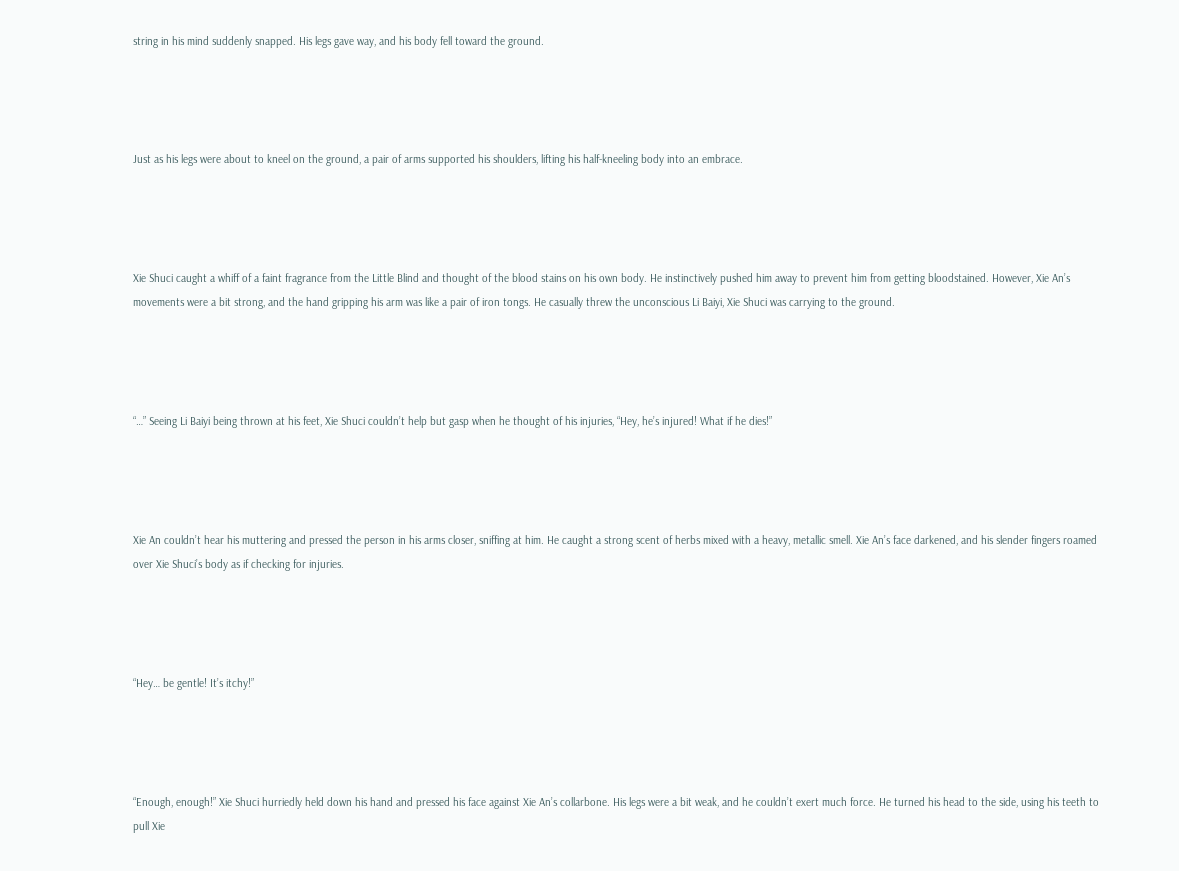string in his mind suddenly snapped. His legs gave way, and his body fell toward the ground.




Just as his legs were about to kneel on the ground, a pair of arms supported his shoulders, lifting his half-kneeling body into an embrace.




Xie Shuci caught a whiff of a faint fragrance from the Little Blind and thought of the blood stains on his own body. He instinctively pushed him away to prevent him from getting bloodstained. However, Xie An’s movements were a bit strong, and the hand gripping his arm was like a pair of iron tongs. He casually threw the unconscious Li Baiyi, Xie Shuci was carrying to the ground.




“…” Seeing Li Baiyi being thrown at his feet, Xie Shuci couldn’t help but gasp when he thought of his injuries, “Hey, he’s injured! What if he dies!”




Xie An couldn’t hear his muttering and pressed the person in his arms closer, sniffing at him. He caught a strong scent of herbs mixed with a heavy, metallic smell. Xie An’s face darkened, and his slender fingers roamed over Xie Shuci’s body as if checking for injuries.




“Hey… be gentle! It’s itchy!”




“Enough, enough!” Xie Shuci hurriedly held down his hand and pressed his face against Xie An’s collarbone. His legs were a bit weak, and he couldn’t exert much force. He turned his head to the side, using his teeth to pull Xie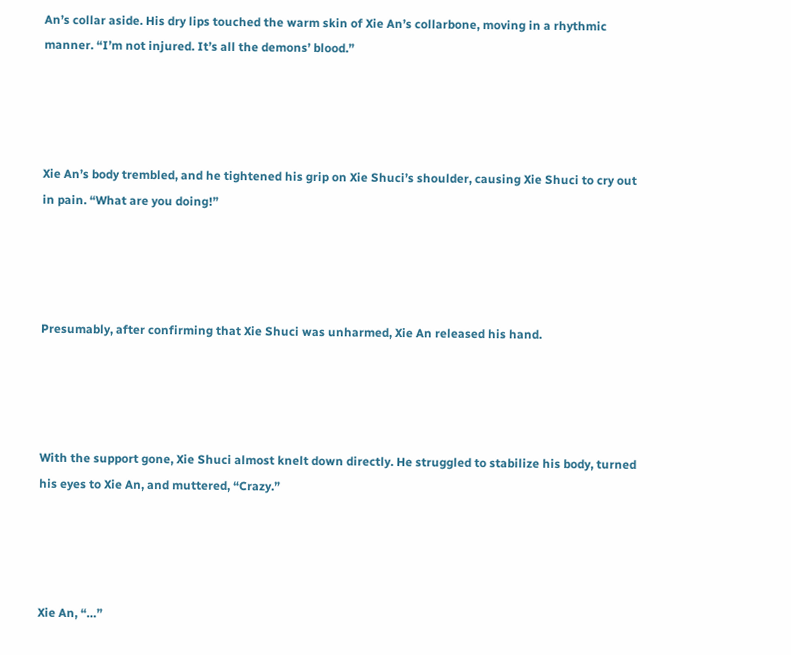An’s collar aside. His dry lips touched the warm skin of Xie An’s collarbone, moving in a rhythmic manner. “I’m not injured. It’s all the demons’ blood.”




Xie An’s body trembled, and he tightened his grip on Xie Shuci’s shoulder, causing Xie Shuci to cry out in pain. “What are you doing!”




Presumably, after confirming that Xie Shuci was unharmed, Xie An released his hand.




With the support gone, Xie Shuci almost knelt down directly. He struggled to stabilize his body, turned his eyes to Xie An, and muttered, “Crazy.”




Xie An, “…”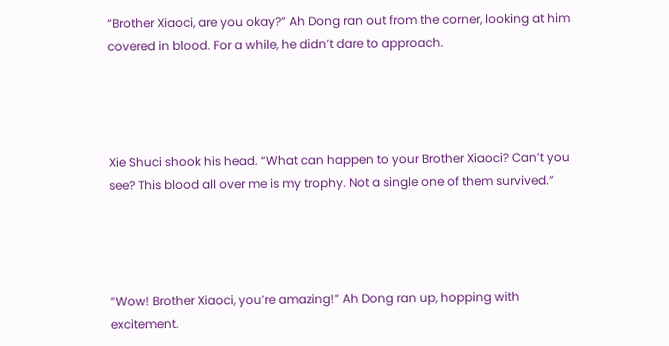“Brother Xiaoci, are you okay?” Ah Dong ran out from the corner, looking at him covered in blood. For a while, he didn’t dare to approach.




Xie Shuci shook his head. “What can happen to your Brother Xiaoci? Can’t you see? This blood all over me is my trophy. Not a single one of them survived.”




“Wow! Brother Xiaoci, you’re amazing!” Ah Dong ran up, hopping with excitement.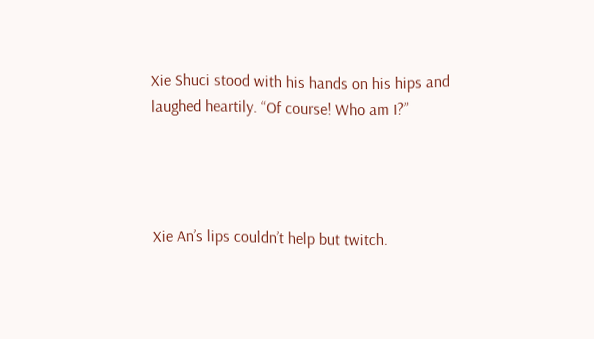Xie Shuci stood with his hands on his hips and laughed heartily. “Of course! Who am I?”




Xie An’s lips couldn’t help but twitch.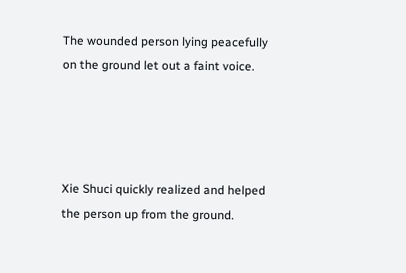The wounded person lying peacefully on the ground let out a faint voice.




Xie Shuci quickly realized and helped the person up from the ground.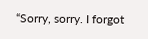“Sorry, sorry. I forgot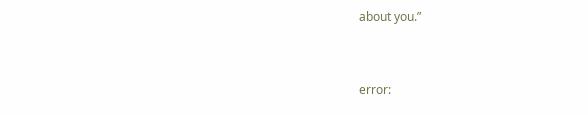about you.”


error: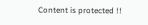Content is protected !!